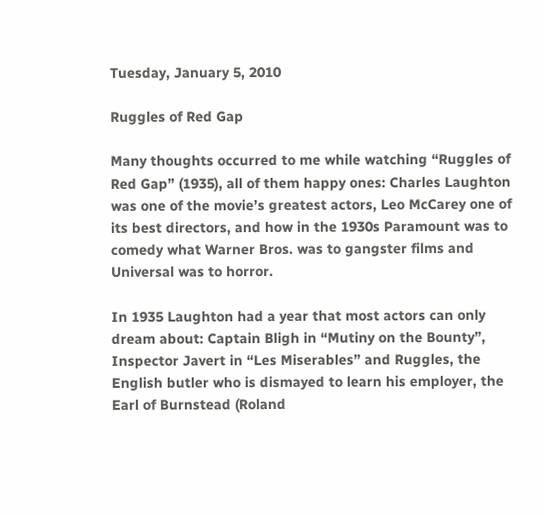Tuesday, January 5, 2010

Ruggles of Red Gap

Many thoughts occurred to me while watching “Ruggles of Red Gap” (1935), all of them happy ones: Charles Laughton was one of the movie’s greatest actors, Leo McCarey one of its best directors, and how in the 1930s Paramount was to comedy what Warner Bros. was to gangster films and Universal was to horror.

In 1935 Laughton had a year that most actors can only dream about: Captain Bligh in “Mutiny on the Bounty”, Inspector Javert in “Les Miserables” and Ruggles, the English butler who is dismayed to learn his employer, the Earl of Burnstead (Roland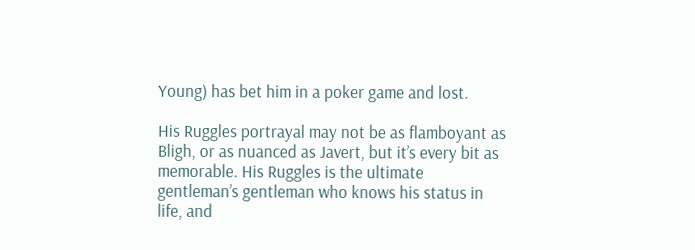Young) has bet him in a poker game and lost.

His Ruggles portrayal may not be as flamboyant as Bligh, or as nuanced as Javert, but it’s every bit as memorable. His Ruggles is the ultimate gentleman’s gentleman who knows his status in life, and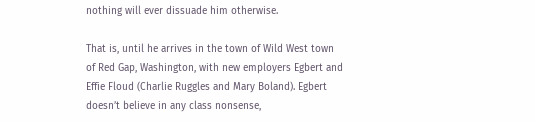nothing will ever dissuade him otherwise.

That is, until he arrives in the town of Wild West town of Red Gap, Washington, with new employers Egbert and Effie Floud (Charlie Ruggles and Mary Boland). Egbert doesn’t believe in any class nonsense,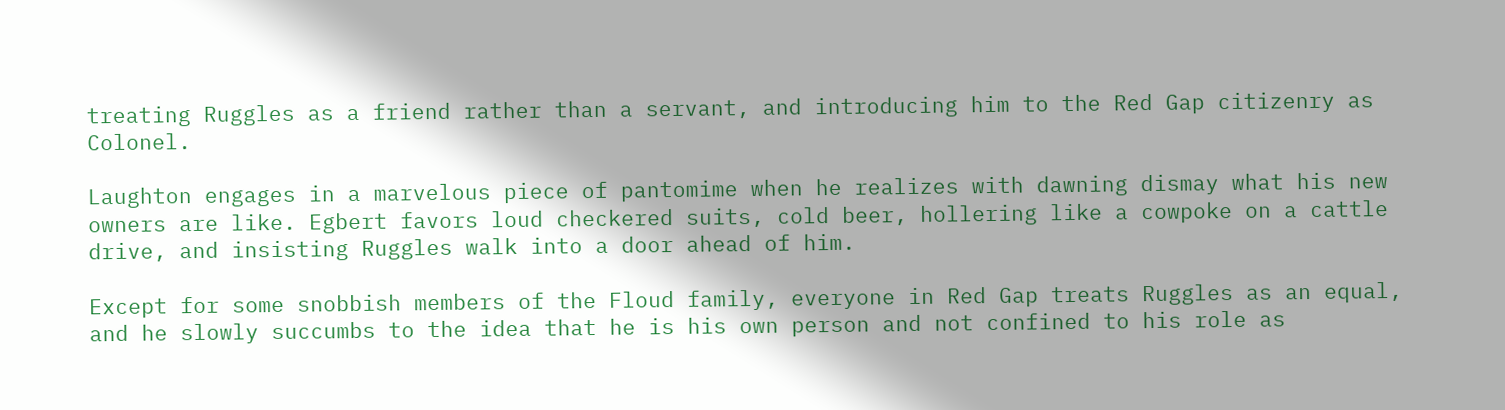treating Ruggles as a friend rather than a servant, and introducing him to the Red Gap citizenry as Colonel.

Laughton engages in a marvelous piece of pantomime when he realizes with dawning dismay what his new owners are like. Egbert favors loud checkered suits, cold beer, hollering like a cowpoke on a cattle drive, and insisting Ruggles walk into a door ahead of him.

Except for some snobbish members of the Floud family, everyone in Red Gap treats Ruggles as an equal, and he slowly succumbs to the idea that he is his own person and not confined to his role as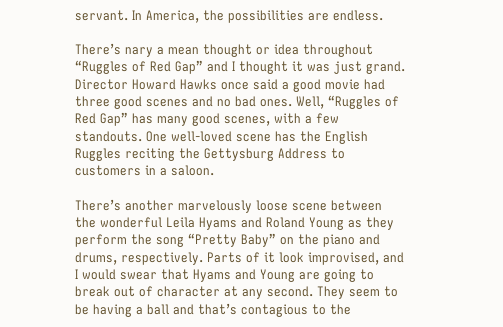servant. In America, the possibilities are endless.

There’s nary a mean thought or idea throughout “Ruggles of Red Gap” and I thought it was just grand. Director Howard Hawks once said a good movie had three good scenes and no bad ones. Well, “Ruggles of Red Gap” has many good scenes, with a few standouts. One well-loved scene has the English Ruggles reciting the Gettysburg Address to customers in a saloon.

There’s another marvelously loose scene between the wonderful Leila Hyams and Roland Young as they perform the song “Pretty Baby” on the piano and drums, respectively. Parts of it look improvised, and I would swear that Hyams and Young are going to break out of character at any second. They seem to be having a ball and that’s contagious to the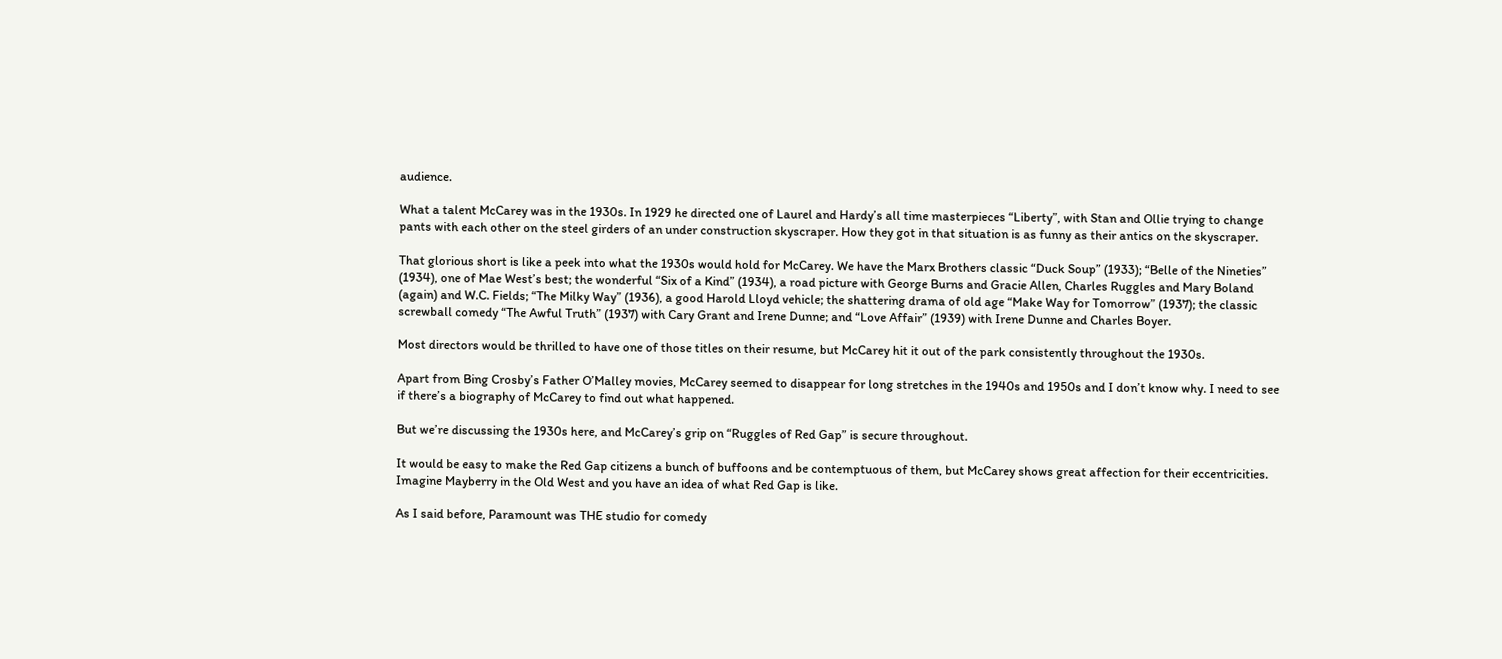audience.

What a talent McCarey was in the 1930s. In 1929 he directed one of Laurel and Hardy’s all time masterpieces “Liberty”, with Stan and Ollie trying to change pants with each other on the steel girders of an under construction skyscraper. How they got in that situation is as funny as their antics on the skyscraper.

That glorious short is like a peek into what the 1930s would hold for McCarey. We have the Marx Brothers classic “Duck Soup” (1933); “Belle of the Nineties” (1934), one of Mae West’s best; the wonderful “Six of a Kind” (1934), a road picture with George Burns and Gracie Allen, Charles Ruggles and Mary Boland (again) and W.C. Fields; “The Milky Way” (1936), a good Harold Lloyd vehicle; the shattering drama of old age “Make Way for Tomorrow” (1937); the classic screwball comedy “The Awful Truth” (1937) with Cary Grant and Irene Dunne; and “Love Affair” (1939) with Irene Dunne and Charles Boyer.

Most directors would be thrilled to have one of those titles on their resume, but McCarey hit it out of the park consistently throughout the 1930s.

Apart from Bing Crosby’s Father O’Malley movies, McCarey seemed to disappear for long stretches in the 1940s and 1950s and I don’t know why. I need to see if there’s a biography of McCarey to find out what happened.

But we’re discussing the 1930s here, and McCarey’s grip on “Ruggles of Red Gap” is secure throughout.

It would be easy to make the Red Gap citizens a bunch of buffoons and be contemptuous of them, but McCarey shows great affection for their eccentricities. Imagine Mayberry in the Old West and you have an idea of what Red Gap is like.

As I said before, Paramount was THE studio for comedy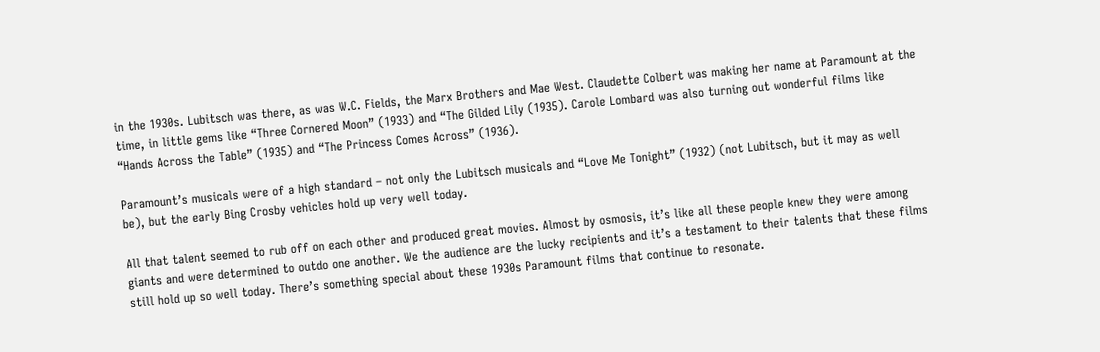in the 1930s. Lubitsch was there, as was W.C. Fields, the Marx Brothers and Mae West. Claudette Colbert was making her name at Paramount at the time, in little gems like “Three Cornered Moon” (1933) and “The Gilded Lily (1935). Carole Lombard was also turning out wonderful films like “Hands Across the Table” (1935) and “The Princess Comes Across” (1936).

Paramount’s musicals were of a high standard – not only the Lubitsch musicals and “Love Me Tonight” (1932) (not Lubitsch, but it may as well be), but the early Bing Crosby vehicles hold up very well today.

All that talent seemed to rub off on each other and produced great movies. Almost by osmosis, it’s like all these people knew they were among giants and were determined to outdo one another. We the audience are the lucky recipients and it’s a testament to their talents that these films still hold up so well today. There’s something special about these 1930s Paramount films that continue to resonate.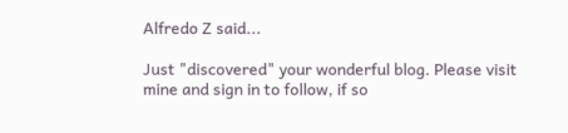Alfredo Z said...

Just "discovered" your wonderful blog. Please visit mine and sign in to follow, if so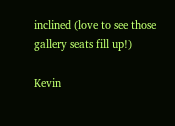inclined (love to see those gallery seats fill up!)

Kevin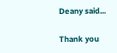Deany said...

Thank you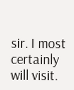sir. I most certainly will visit.